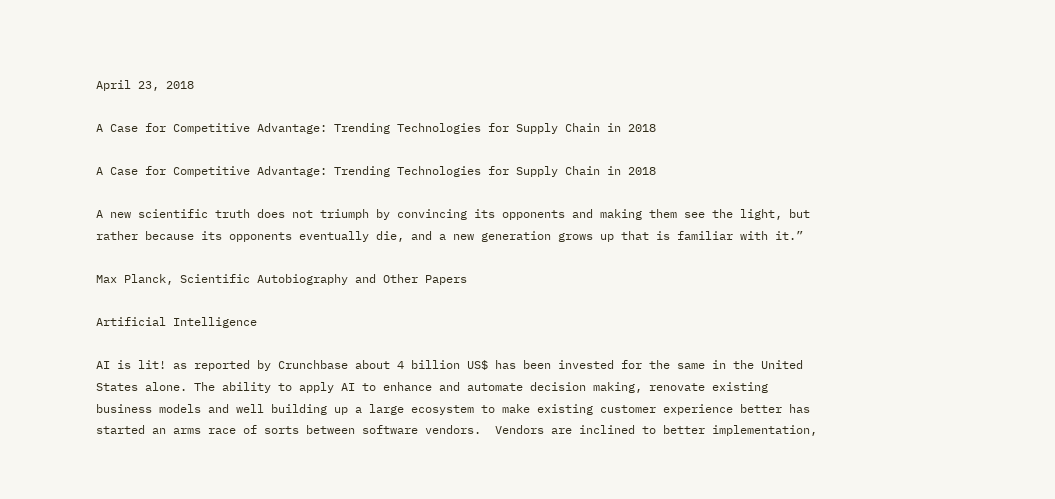April 23, 2018

A Case for Competitive Advantage: Trending Technologies for Supply Chain in 2018

A Case for Competitive Advantage: Trending Technologies for Supply Chain in 2018

A new scientific truth does not triumph by convincing its opponents and making them see the light, but rather because its opponents eventually die, and a new generation grows up that is familiar with it.”

Max Planck, Scientific Autobiography and Other Papers

Artificial Intelligence

AI is lit! as reported by Crunchbase about 4 billion US$ has been invested for the same in the United States alone. The ability to apply AI to enhance and automate decision making, renovate existing business models and well building up a large ecosystem to make existing customer experience better has started an arms race of sorts between software vendors.  Vendors are inclined to better implementation,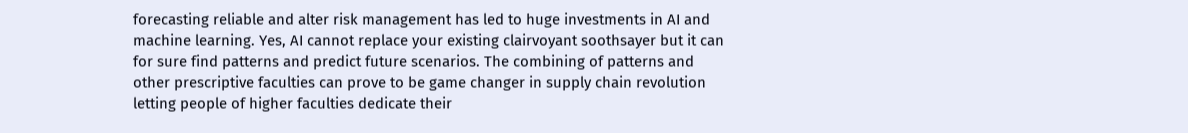forecasting reliable and alter risk management has led to huge investments in AI and machine learning. Yes, AI cannot replace your existing clairvoyant soothsayer but it can for sure find patterns and predict future scenarios. The combining of patterns and other prescriptive faculties can prove to be game changer in supply chain revolution letting people of higher faculties dedicate their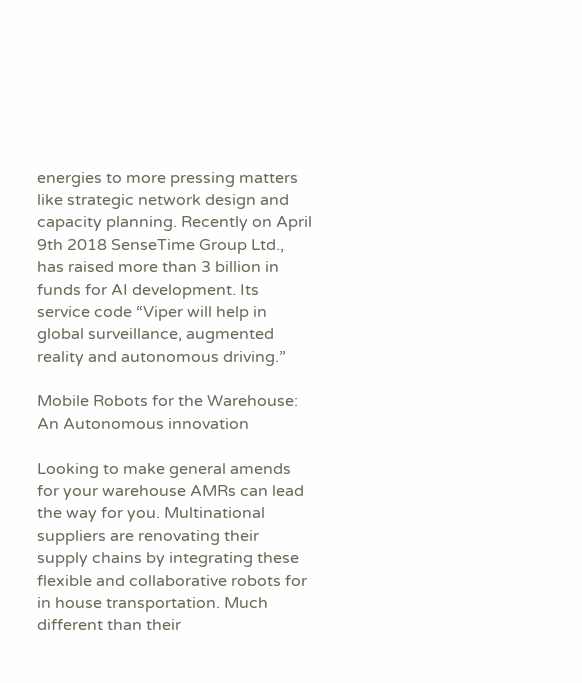energies to more pressing matters like strategic network design and capacity planning. Recently on April 9th 2018 SenseTime Group Ltd., has raised more than 3 billion in funds for AI development. Its service code “Viper will help in global surveillance, augmented reality and autonomous driving.”

Mobile Robots for the Warehouse: An Autonomous innovation

Looking to make general amends for your warehouse AMRs can lead the way for you. Multinational suppliers are renovating their supply chains by integrating these flexible and collaborative robots for in house transportation. Much different than their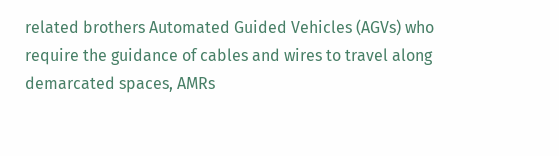related brothers Automated Guided Vehicles (AGVs) who require the guidance of cables and wires to travel along demarcated spaces, AMRs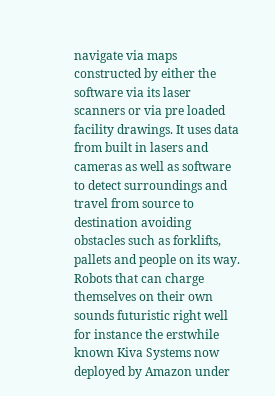navigate via maps constructed by either the software via its laser scanners or via pre loaded facility drawings. It uses data from built in lasers and cameras as well as software to detect surroundings and travel from source to destination avoiding obstacles such as forklifts, pallets and people on its way. Robots that can charge themselves on their own sounds futuristic right well for instance the erstwhile known Kiva Systems now deployed by Amazon under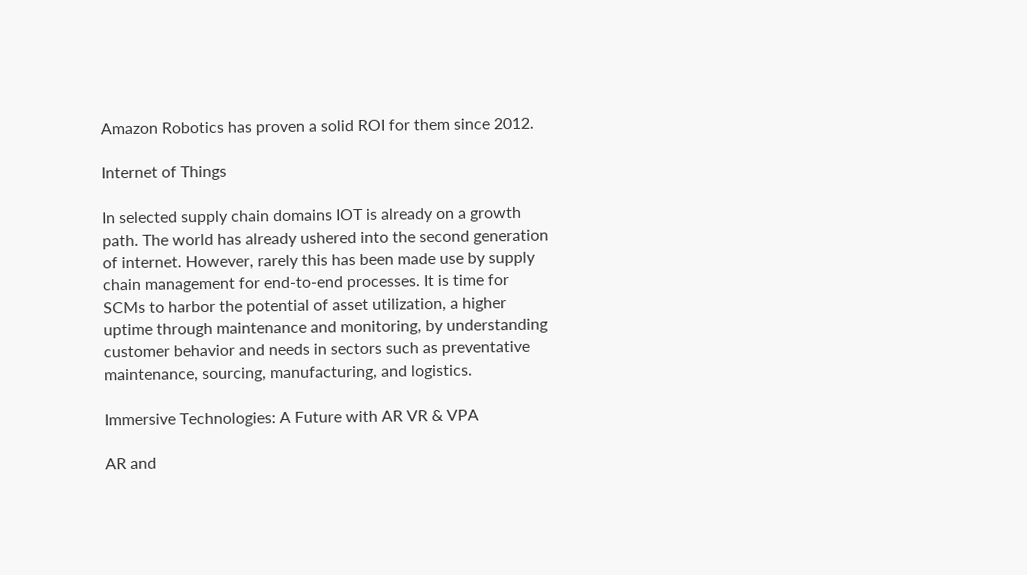Amazon Robotics has proven a solid ROI for them since 2012.

Internet of Things

In selected supply chain domains IOT is already on a growth path. The world has already ushered into the second generation of internet. However, rarely this has been made use by supply chain management for end-to-end processes. It is time for SCMs to harbor the potential of asset utilization, a higher uptime through maintenance and monitoring, by understanding customer behavior and needs in sectors such as preventative maintenance, sourcing, manufacturing, and logistics.

Immersive Technologies: A Future with AR VR & VPA

AR and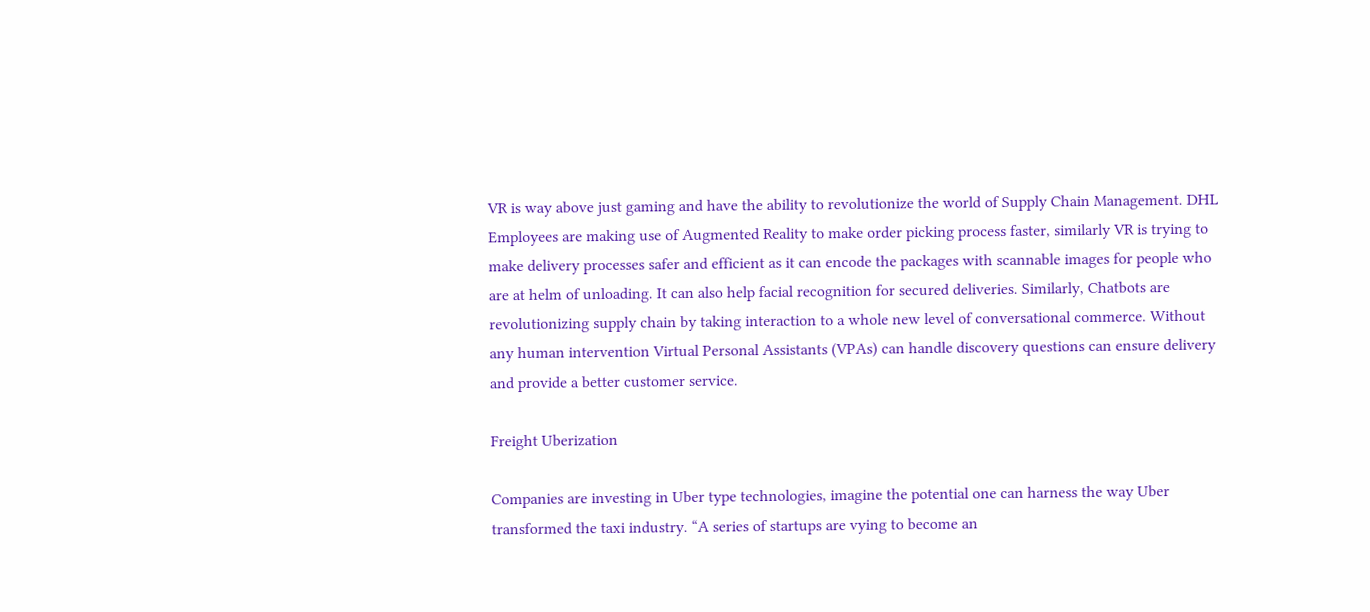VR is way above just gaming and have the ability to revolutionize the world of Supply Chain Management. DHL Employees are making use of Augmented Reality to make order picking process faster, similarly VR is trying to make delivery processes safer and efficient as it can encode the packages with scannable images for people who are at helm of unloading. It can also help facial recognition for secured deliveries. Similarly, Chatbots are revolutionizing supply chain by taking interaction to a whole new level of conversational commerce. Without any human intervention Virtual Personal Assistants (VPAs) can handle discovery questions can ensure delivery and provide a better customer service.

Freight Uberization

Companies are investing in Uber type technologies, imagine the potential one can harness the way Uber transformed the taxi industry. “A series of startups are vying to become an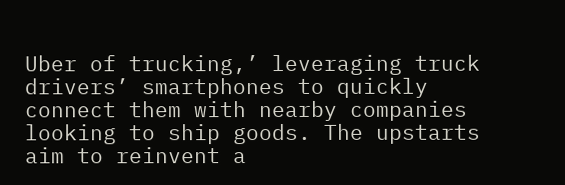Uber of trucking,’ leveraging truck drivers’ smartphones to quickly connect them with nearby companies looking to ship goods. The upstarts aim to reinvent a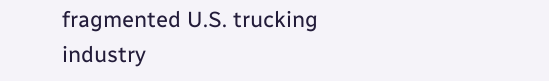fragmented U.S. trucking industry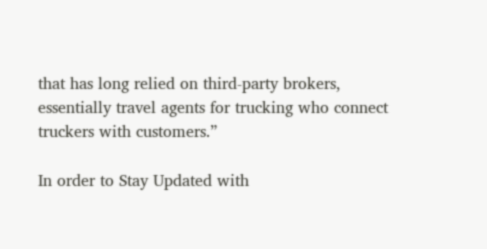that has long relied on third-party brokers, essentially travel agents for trucking who connect truckers with customers.”

In order to Stay Updated with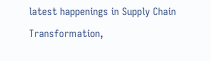latest happenings in Supply Chain Transformation,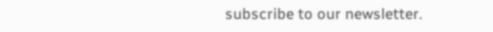subscribe to our newsletter.